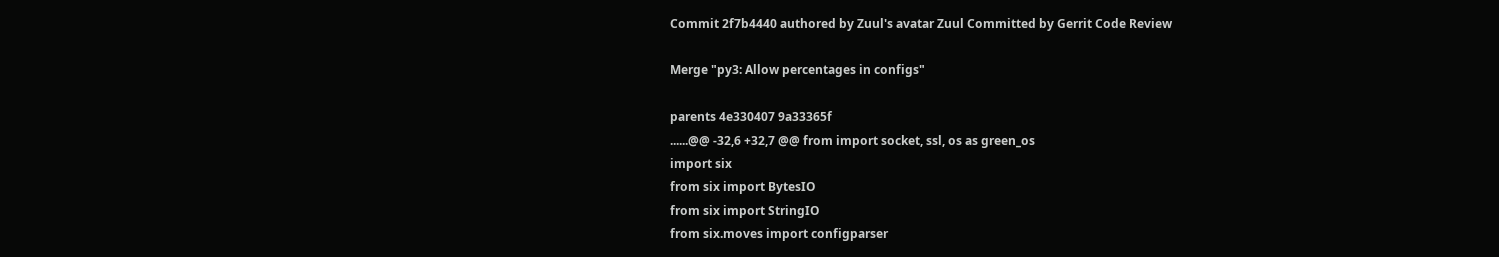Commit 2f7b4440 authored by Zuul's avatar Zuul Committed by Gerrit Code Review

Merge "py3: Allow percentages in configs"

parents 4e330407 9a33365f
......@@ -32,6 +32,7 @@ from import socket, ssl, os as green_os
import six
from six import BytesIO
from six import StringIO
from six.moves import configparser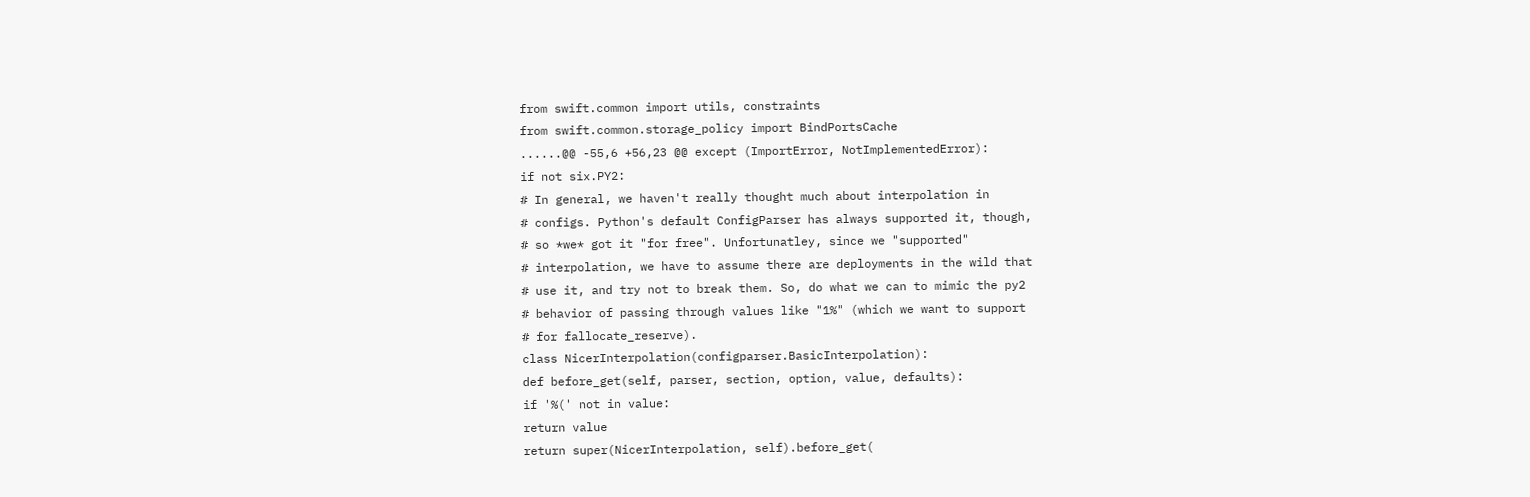from swift.common import utils, constraints
from swift.common.storage_policy import BindPortsCache
......@@ -55,6 +56,23 @@ except (ImportError, NotImplementedError):
if not six.PY2:
# In general, we haven't really thought much about interpolation in
# configs. Python's default ConfigParser has always supported it, though,
# so *we* got it "for free". Unfortunatley, since we "supported"
# interpolation, we have to assume there are deployments in the wild that
# use it, and try not to break them. So, do what we can to mimic the py2
# behavior of passing through values like "1%" (which we want to support
# for fallocate_reserve).
class NicerInterpolation(configparser.BasicInterpolation):
def before_get(self, parser, section, option, value, defaults):
if '%(' not in value:
return value
return super(NicerInterpolation, self).before_get(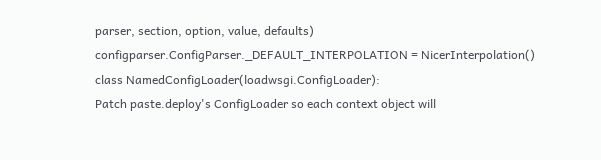parser, section, option, value, defaults)
configparser.ConfigParser._DEFAULT_INTERPOLATION = NicerInterpolation()
class NamedConfigLoader(loadwsgi.ConfigLoader):
Patch paste.deploy's ConfigLoader so each context object will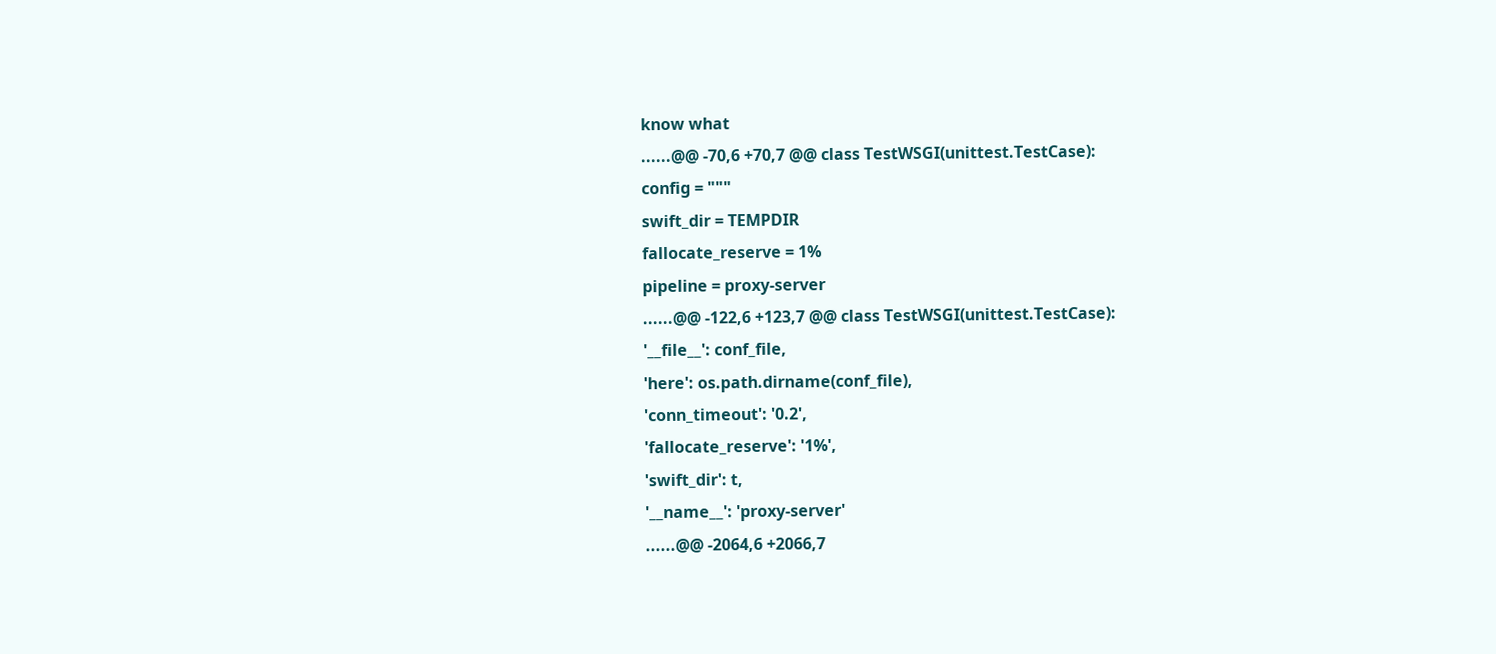know what
......@@ -70,6 +70,7 @@ class TestWSGI(unittest.TestCase):
config = """
swift_dir = TEMPDIR
fallocate_reserve = 1%
pipeline = proxy-server
......@@ -122,6 +123,7 @@ class TestWSGI(unittest.TestCase):
'__file__': conf_file,
'here': os.path.dirname(conf_file),
'conn_timeout': '0.2',
'fallocate_reserve': '1%',
'swift_dir': t,
'__name__': 'proxy-server'
......@@ -2064,6 +2066,7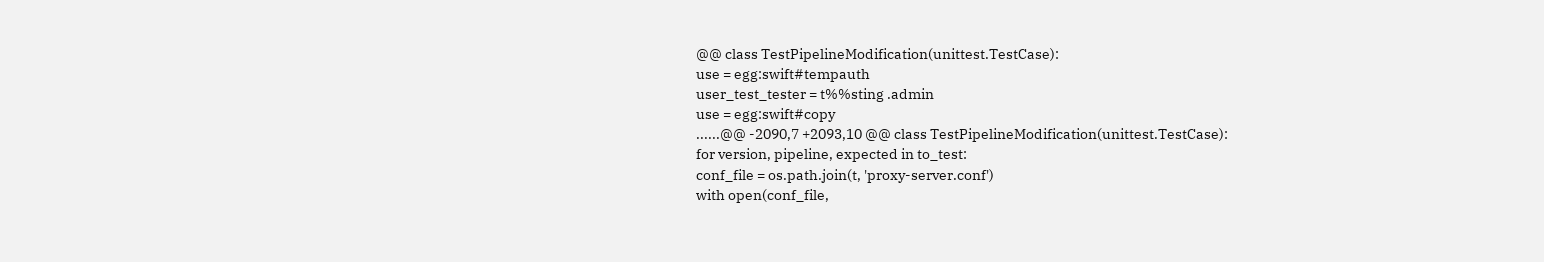@@ class TestPipelineModification(unittest.TestCase):
use = egg:swift#tempauth
user_test_tester = t%%sting .admin
use = egg:swift#copy
......@@ -2090,7 +2093,10 @@ class TestPipelineModification(unittest.TestCase):
for version, pipeline, expected in to_test:
conf_file = os.path.join(t, 'proxy-server.conf')
with open(conf_file,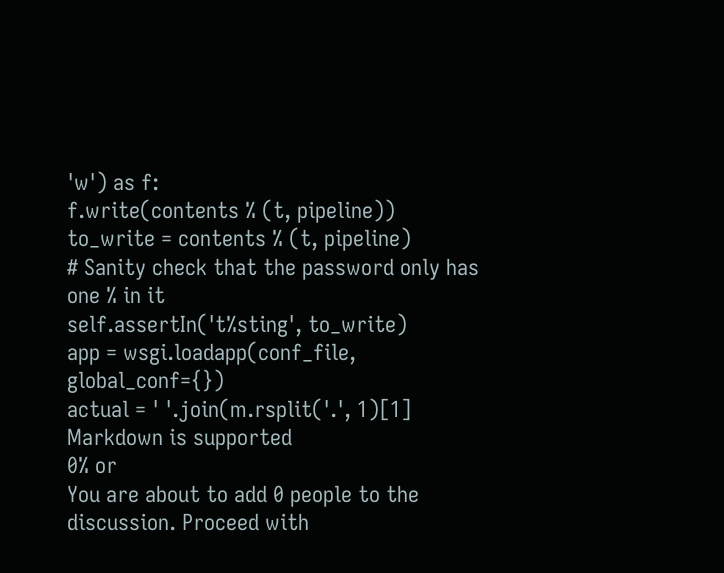'w') as f:
f.write(contents % (t, pipeline))
to_write = contents % (t, pipeline)
# Sanity check that the password only has one % in it
self.assertIn('t%sting', to_write)
app = wsgi.loadapp(conf_file, global_conf={})
actual = ' '.join(m.rsplit('.', 1)[1]
Markdown is supported
0% or
You are about to add 0 people to the discussion. Proceed with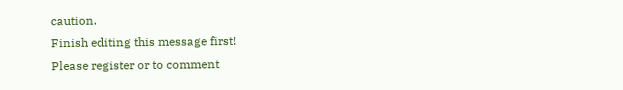caution.
Finish editing this message first!
Please register or to comment